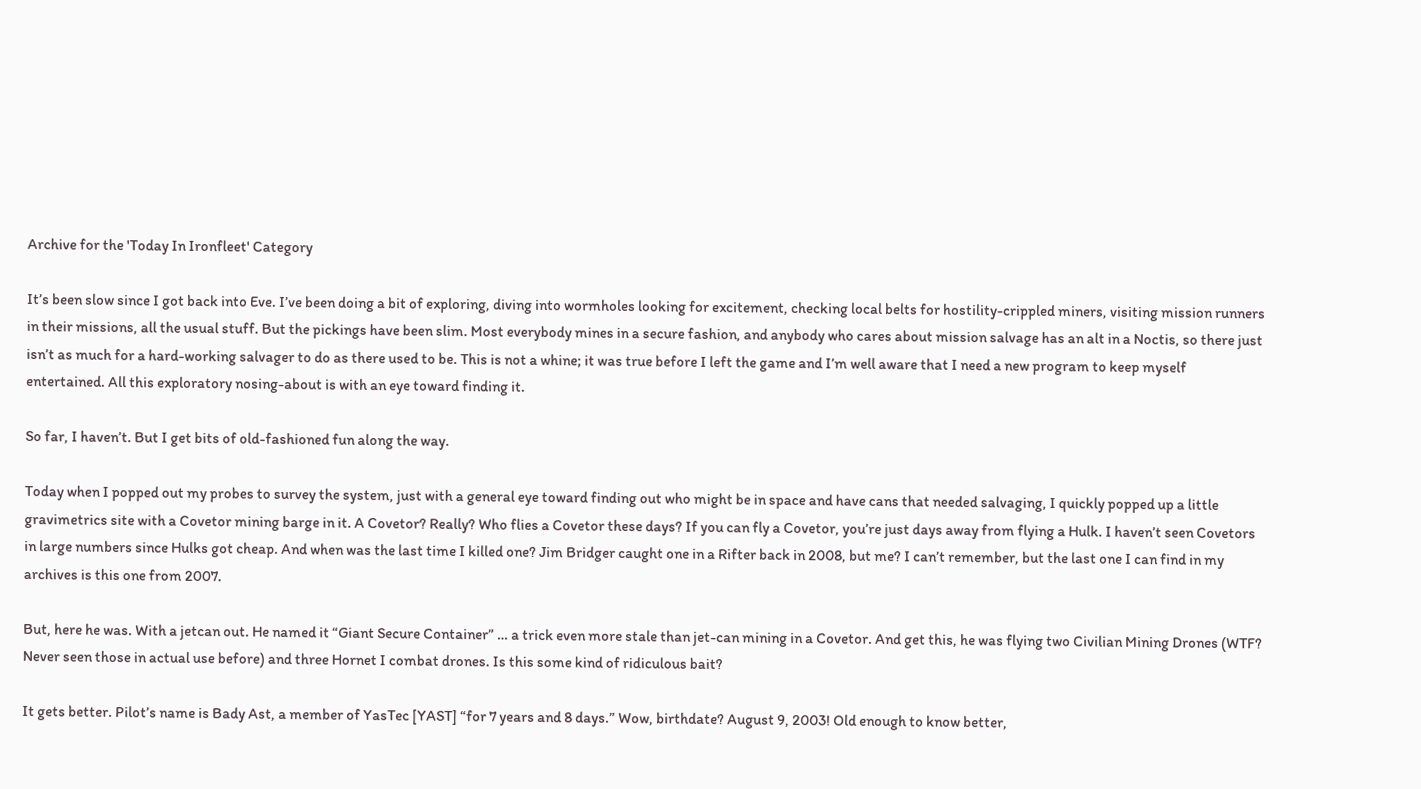Archive for the 'Today In Ironfleet' Category

It’s been slow since I got back into Eve. I’ve been doing a bit of exploring, diving into wormholes looking for excitement, checking local belts for hostility-crippled miners, visiting mission runners in their missions, all the usual stuff. But the pickings have been slim. Most everybody mines in a secure fashion, and anybody who cares about mission salvage has an alt in a Noctis, so there just isn’t as much for a hard-working salvager to do as there used to be. This is not a whine; it was true before I left the game and I’m well aware that I need a new program to keep myself entertained. All this exploratory nosing-about is with an eye toward finding it.

So far, I haven’t. But I get bits of old-fashioned fun along the way.

Today when I popped out my probes to survey the system, just with a general eye toward finding out who might be in space and have cans that needed salvaging, I quickly popped up a little gravimetrics site with a Covetor mining barge in it. A Covetor? Really? Who flies a Covetor these days? If you can fly a Covetor, you’re just days away from flying a Hulk. I haven’t seen Covetors in large numbers since Hulks got cheap. And when was the last time I killed one? Jim Bridger caught one in a Rifter back in 2008, but me? I can’t remember, but the last one I can find in my archives is this one from 2007.

But, here he was. With a jetcan out. He named it “Giant Secure Container” … a trick even more stale than jet-can mining in a Covetor. And get this, he was flying two Civilian Mining Drones (WTF? Never seen those in actual use before) and three Hornet I combat drones. Is this some kind of ridiculous bait?

It gets better. Pilot’s name is Bady Ast, a member of YasTec [YAST] “for 7 years and 8 days.” Wow, birthdate? August 9, 2003! Old enough to know better,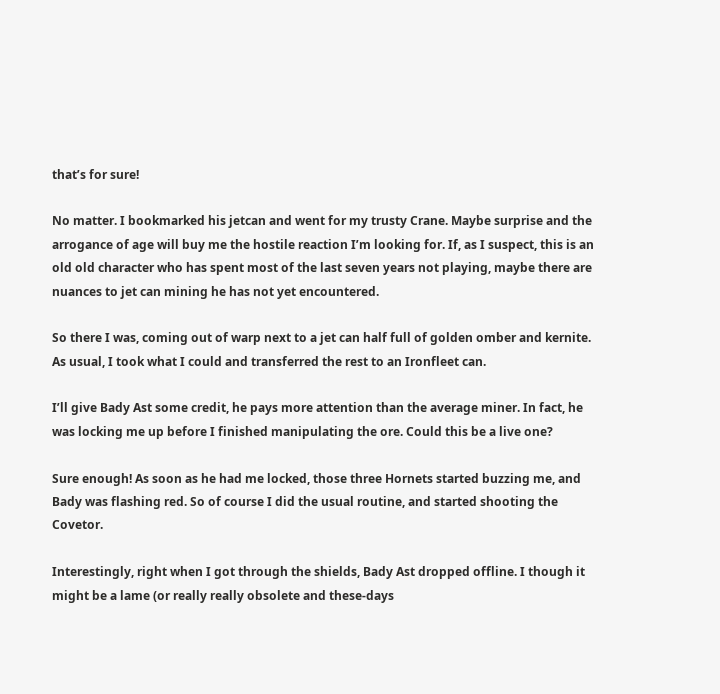that’s for sure!

No matter. I bookmarked his jetcan and went for my trusty Crane. Maybe surprise and the arrogance of age will buy me the hostile reaction I’m looking for. If, as I suspect, this is an old old character who has spent most of the last seven years not playing, maybe there are nuances to jet can mining he has not yet encountered.

So there I was, coming out of warp next to a jet can half full of golden omber and kernite. As usual, I took what I could and transferred the rest to an Ironfleet can.

I’ll give Bady Ast some credit, he pays more attention than the average miner. In fact, he was locking me up before I finished manipulating the ore. Could this be a live one?

Sure enough! As soon as he had me locked, those three Hornets started buzzing me, and Bady was flashing red. So of course I did the usual routine, and started shooting the Covetor.

Interestingly, right when I got through the shields, Bady Ast dropped offline. I though it might be a lame (or really really obsolete and these-days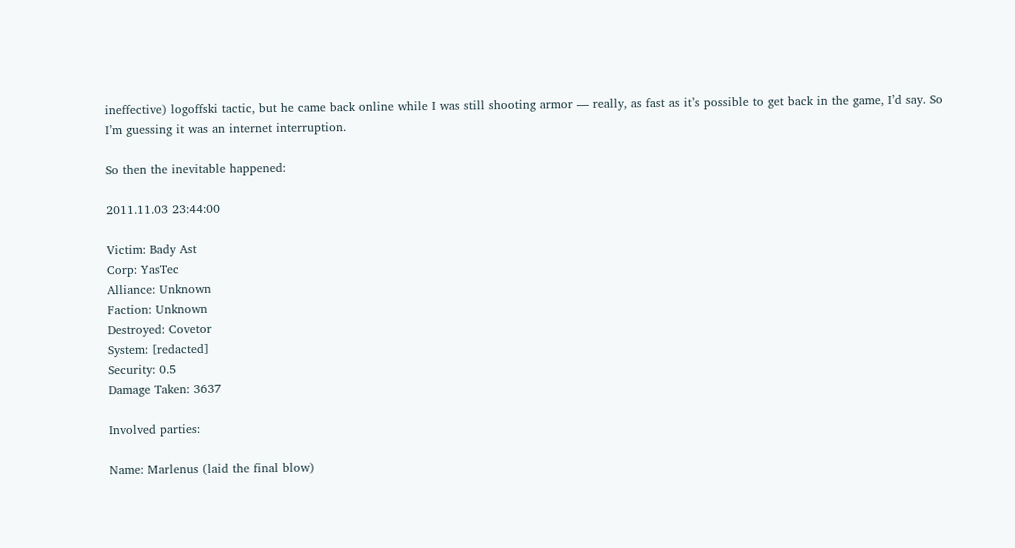ineffective) logoffski tactic, but he came back online while I was still shooting armor — really, as fast as it’s possible to get back in the game, I’d say. So I’m guessing it was an internet interruption.

So then the inevitable happened:

2011.11.03 23:44:00

Victim: Bady Ast
Corp: YasTec
Alliance: Unknown
Faction: Unknown
Destroyed: Covetor
System: [redacted]
Security: 0.5
Damage Taken: 3637

Involved parties:

Name: Marlenus (laid the final blow)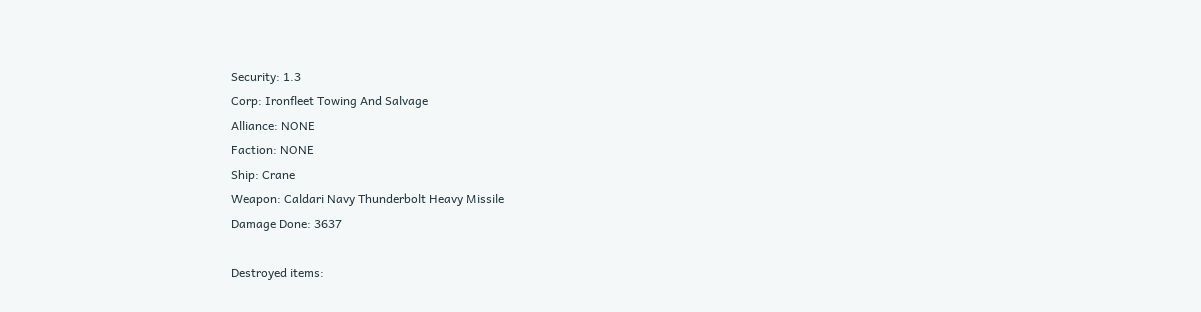Security: 1.3
Corp: Ironfleet Towing And Salvage
Alliance: NONE
Faction: NONE
Ship: Crane
Weapon: Caldari Navy Thunderbolt Heavy Missile
Damage Done: 3637

Destroyed items: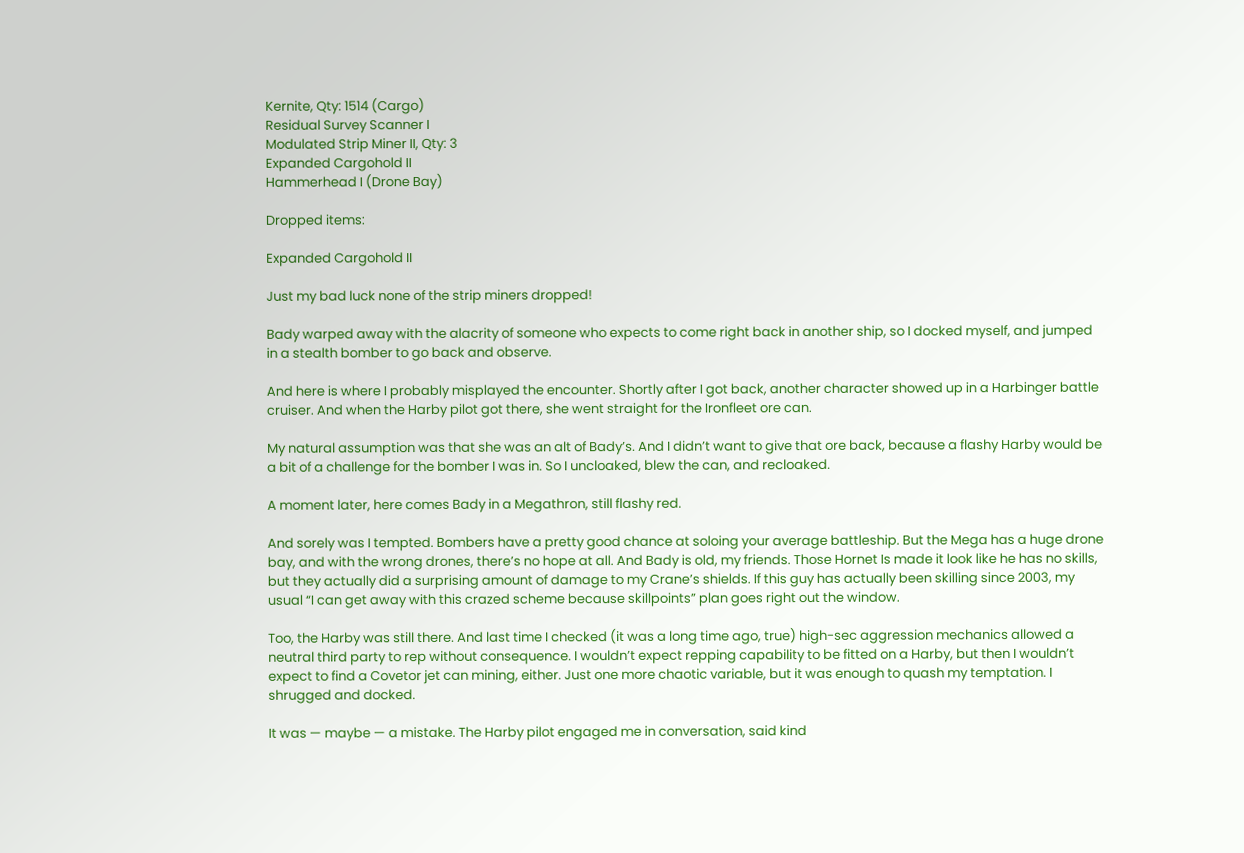Kernite, Qty: 1514 (Cargo)
Residual Survey Scanner I
Modulated Strip Miner II, Qty: 3
Expanded Cargohold II
Hammerhead I (Drone Bay)

Dropped items:

Expanded Cargohold II

Just my bad luck none of the strip miners dropped!

Bady warped away with the alacrity of someone who expects to come right back in another ship, so I docked myself, and jumped in a stealth bomber to go back and observe.

And here is where I probably misplayed the encounter. Shortly after I got back, another character showed up in a Harbinger battle cruiser. And when the Harby pilot got there, she went straight for the Ironfleet ore can.

My natural assumption was that she was an alt of Bady’s. And I didn’t want to give that ore back, because a flashy Harby would be a bit of a challenge for the bomber I was in. So I uncloaked, blew the can, and recloaked.

A moment later, here comes Bady in a Megathron, still flashy red.

And sorely was I tempted. Bombers have a pretty good chance at soloing your average battleship. But the Mega has a huge drone bay, and with the wrong drones, there’s no hope at all. And Bady is old, my friends. Those Hornet Is made it look like he has no skills, but they actually did a surprising amount of damage to my Crane’s shields. If this guy has actually been skilling since 2003, my usual “I can get away with this crazed scheme because skillpoints” plan goes right out the window.

Too, the Harby was still there. And last time I checked (it was a long time ago, true) high-sec aggression mechanics allowed a neutral third party to rep without consequence. I wouldn’t expect repping capability to be fitted on a Harby, but then I wouldn’t expect to find a Covetor jet can mining, either. Just one more chaotic variable, but it was enough to quash my temptation. I shrugged and docked.

It was — maybe — a mistake. The Harby pilot engaged me in conversation, said kind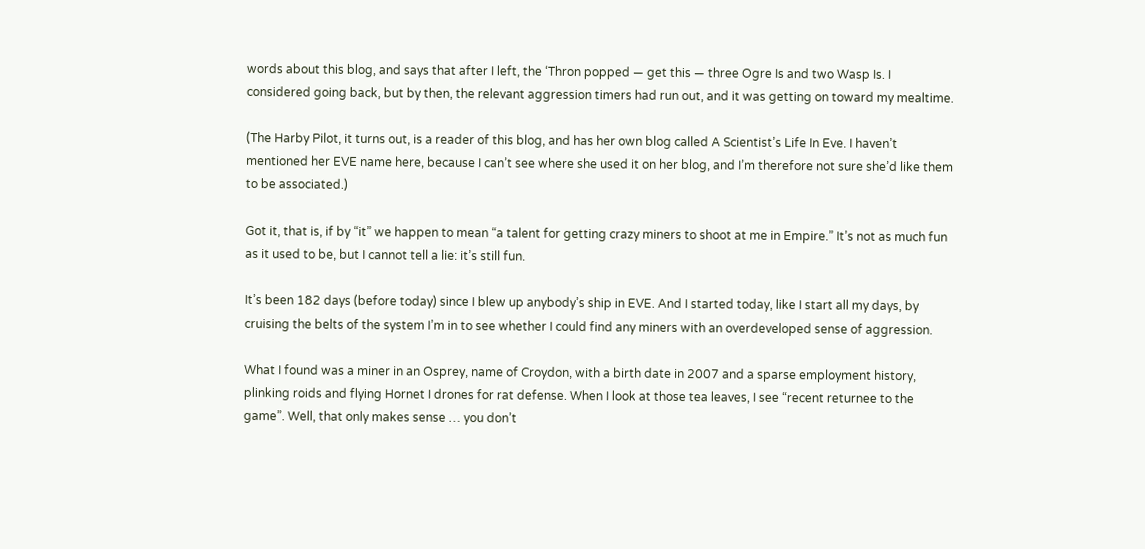words about this blog, and says that after I left, the ‘Thron popped — get this — three Ogre Is and two Wasp Is. I considered going back, but by then, the relevant aggression timers had run out, and it was getting on toward my mealtime.

(The Harby Pilot, it turns out, is a reader of this blog, and has her own blog called A Scientist’s Life In Eve. I haven’t mentioned her EVE name here, because I can’t see where she used it on her blog, and I’m therefore not sure she’d like them to be associated.)

Got it, that is, if by “it” we happen to mean “a talent for getting crazy miners to shoot at me in Empire.” It’s not as much fun as it used to be, but I cannot tell a lie: it’s still fun.

It’s been 182 days (before today) since I blew up anybody’s ship in EVE. And I started today, like I start all my days, by cruising the belts of the system I’m in to see whether I could find any miners with an overdeveloped sense of aggression.

What I found was a miner in an Osprey, name of Croydon, with a birth date in 2007 and a sparse employment history, plinking roids and flying Hornet I drones for rat defense. When I look at those tea leaves, I see “recent returnee to the game”. Well, that only makes sense … you don’t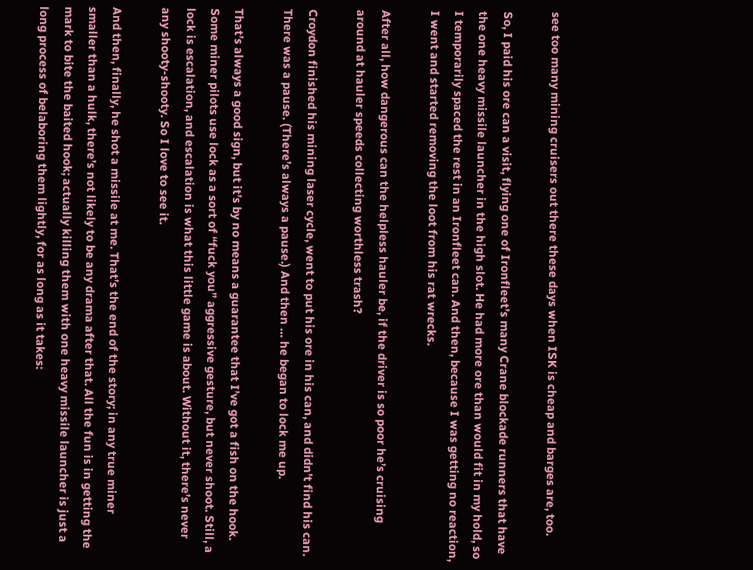see too many mining cruisers out there these days when ISK is cheap and barges are, too.

So, I paid his ore can a visit, flying one of Ironfleet’s many Crane blockade runners that have the one heavy missile launcher in the high slot. He had more ore than would fit in my hold, so I temporarily spaced the rest in an Ironfleet can. And then, because I was getting no reaction, I went and started removing the loot from his rat wrecks.

After all, how dangerous can the helpless hauler be, if the driver is so poor he’s cruising around at hauler speeds collecting worthless trash?

Croydon finished his mining laser cycle, went to put his ore in his can, and didn’t find his can. There was a pause. (There’s always a pause.) And then … he began to lock me up.

That’s always a good sign, but it’s by no means a guarantee that I’ve got a fish on the hook. Some miner pilots use lock as a sort of “fuck you” aggressive gesture, but never shoot. Still, a lock is escalation, and escalation is what this little game is about. Without it, there’s never any shooty-shooty. So I love to see it.

And then, finally, he shot a missile at me. That’s the end of the story; in any true miner smaller than a hulk, there’s not likely to be any drama after that. All the fun is in getting the mark to bite the baited hook; actually killing them with one heavy missile launcher is just a long process of belaboring them lightly, for as long as it takes: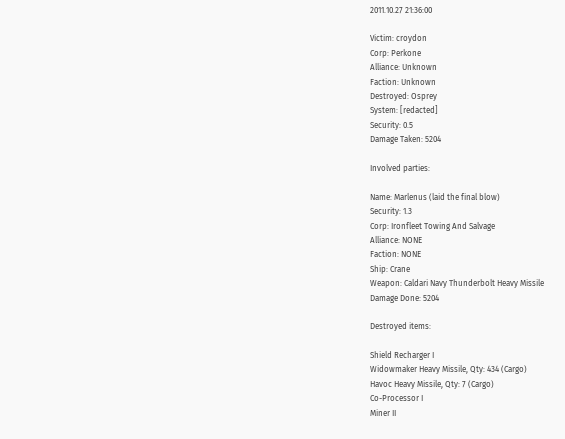2011.10.27 21:36:00

Victim: croydon
Corp: Perkone
Alliance: Unknown
Faction: Unknown
Destroyed: Osprey
System: [redacted]
Security: 0.5
Damage Taken: 5204

Involved parties:

Name: Marlenus (laid the final blow)
Security: 1.3
Corp: Ironfleet Towing And Salvage
Alliance: NONE
Faction: NONE
Ship: Crane
Weapon: Caldari Navy Thunderbolt Heavy Missile
Damage Done: 5204

Destroyed items:

Shield Recharger I
Widowmaker Heavy Missile, Qty: 434 (Cargo)
Havoc Heavy Missile, Qty: 7 (Cargo)
Co-Processor I
Miner II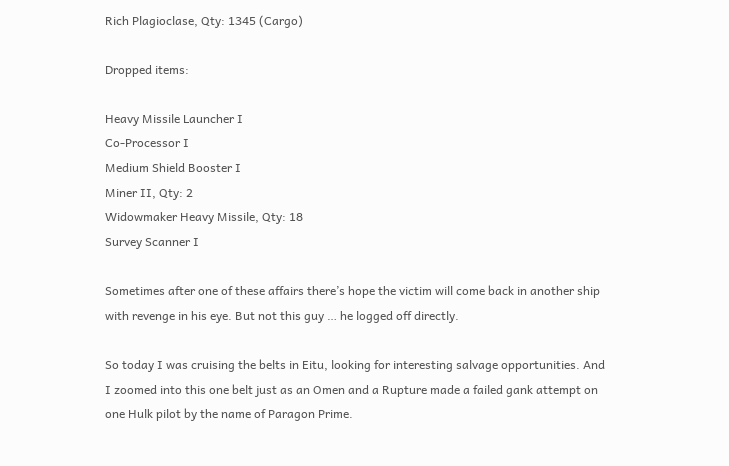Rich Plagioclase, Qty: 1345 (Cargo)

Dropped items:

Heavy Missile Launcher I
Co-Processor I
Medium Shield Booster I
Miner II, Qty: 2
Widowmaker Heavy Missile, Qty: 18
Survey Scanner I

Sometimes after one of these affairs there’s hope the victim will come back in another ship with revenge in his eye. But not this guy … he logged off directly.

So today I was cruising the belts in Eitu, looking for interesting salvage opportunities. And I zoomed into this one belt just as an Omen and a Rupture made a failed gank attempt on one Hulk pilot by the name of Paragon Prime.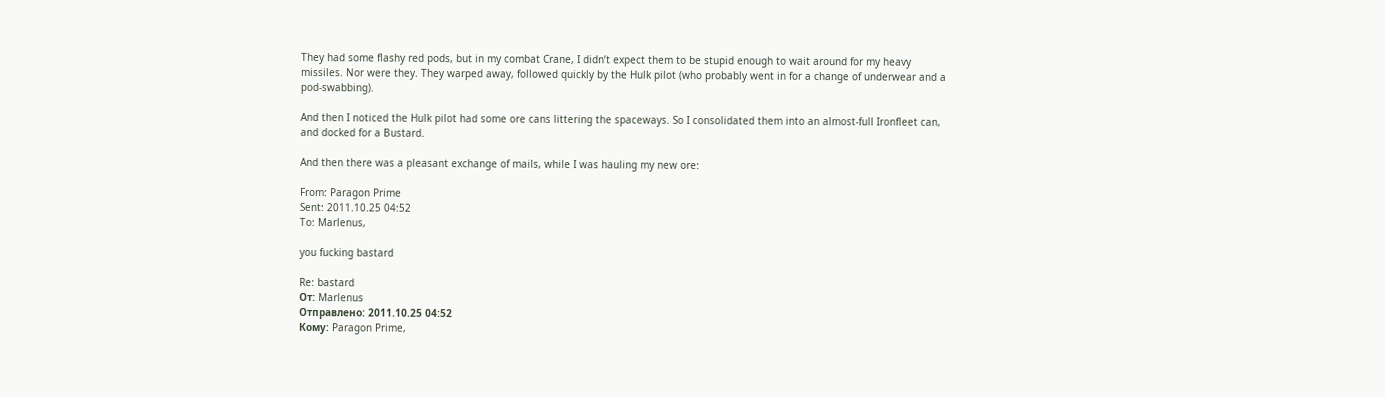They had some flashy red pods, but in my combat Crane, I didn’t expect them to be stupid enough to wait around for my heavy missiles. Nor were they. They warped away, followed quickly by the Hulk pilot (who probably went in for a change of underwear and a pod-swabbing).

And then I noticed the Hulk pilot had some ore cans littering the spaceways. So I consolidated them into an almost-full Ironfleet can, and docked for a Bustard.

And then there was a pleasant exchange of mails, while I was hauling my new ore:

From: Paragon Prime
Sent: 2011.10.25 04:52
To: Marlenus,

you fucking bastard

Re: bastard
От: Marlenus
Отправлено: 2011.10.25 04:52
Кому: Paragon Prime,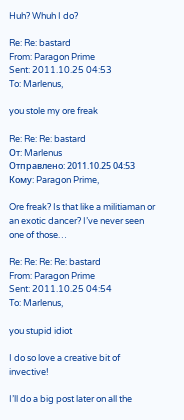Huh? Whuh I do?

Re: Re: bastard
From: Paragon Prime
Sent: 2011.10.25 04:53
To: Marlenus,

you stole my ore freak

Re: Re: Re: bastard
От: Marlenus
Отправлено: 2011.10.25 04:53
Кому: Paragon Prime,

Ore freak? Is that like a militiaman or an exotic dancer? I’ve never seen one of those…

Re: Re: Re: Re: bastard
From: Paragon Prime
Sent: 2011.10.25 04:54
To: Marlenus,

you stupid idiot

I do so love a creative bit of invective!

I’ll do a big post later on all the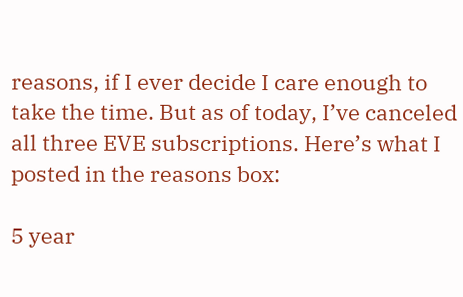reasons, if I ever decide I care enough to take the time. But as of today, I’ve canceled all three EVE subscriptions. Here’s what I posted in the reasons box:

5 year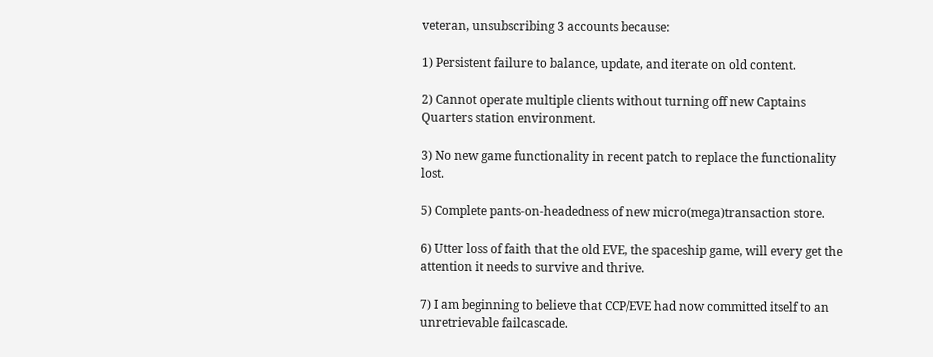veteran, unsubscribing 3 accounts because:

1) Persistent failure to balance, update, and iterate on old content.

2) Cannot operate multiple clients without turning off new Captains Quarters station environment.

3) No new game functionality in recent patch to replace the functionality lost.

5) Complete pants-on-headedness of new micro(mega)transaction store.

6) Utter loss of faith that the old EVE, the spaceship game, will every get the attention it needs to survive and thrive.

7) I am beginning to believe that CCP/EVE had now committed itself to an unretrievable failcascade.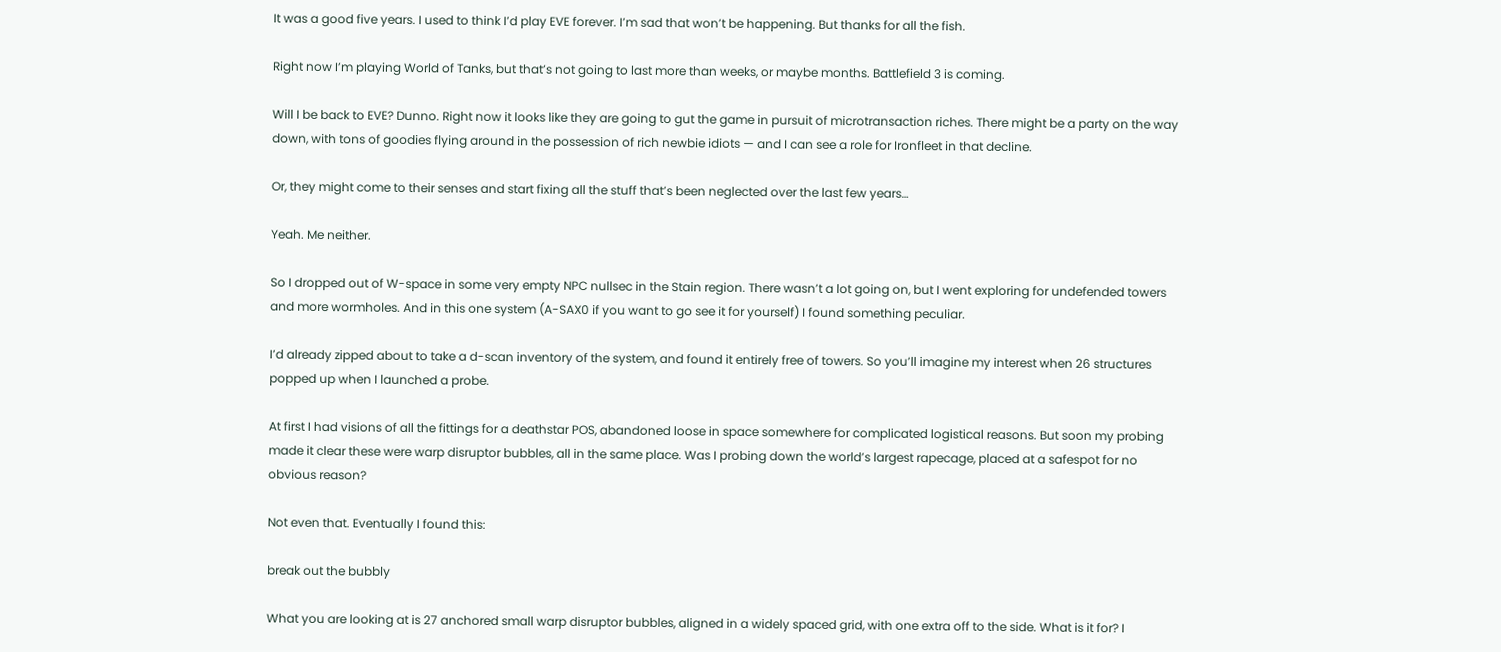It was a good five years. I used to think I’d play EVE forever. I’m sad that won’t be happening. But thanks for all the fish.

Right now I’m playing World of Tanks, but that’s not going to last more than weeks, or maybe months. Battlefield 3 is coming.

Will I be back to EVE? Dunno. Right now it looks like they are going to gut the game in pursuit of microtransaction riches. There might be a party on the way down, with tons of goodies flying around in the possession of rich newbie idiots — and I can see a role for Ironfleet in that decline.

Or, they might come to their senses and start fixing all the stuff that’s been neglected over the last few years…

Yeah. Me neither.

So I dropped out of W-space in some very empty NPC nullsec in the Stain region. There wasn’t a lot going on, but I went exploring for undefended towers and more wormholes. And in this one system (A-SAX0 if you want to go see it for yourself) I found something peculiar.

I’d already zipped about to take a d-scan inventory of the system, and found it entirely free of towers. So you’ll imagine my interest when 26 structures popped up when I launched a probe.

At first I had visions of all the fittings for a deathstar POS, abandoned loose in space somewhere for complicated logistical reasons. But soon my probing made it clear these were warp disruptor bubbles, all in the same place. Was I probing down the world’s largest rapecage, placed at a safespot for no obvious reason?

Not even that. Eventually I found this:

break out the bubbly

What you are looking at is 27 anchored small warp disruptor bubbles, aligned in a widely spaced grid, with one extra off to the side. What is it for? I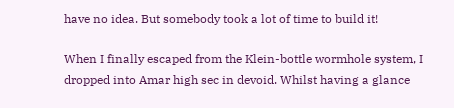have no idea. But somebody took a lot of time to build it!

When I finally escaped from the Klein-bottle wormhole system, I dropped into Amar high sec in devoid. Whilst having a glance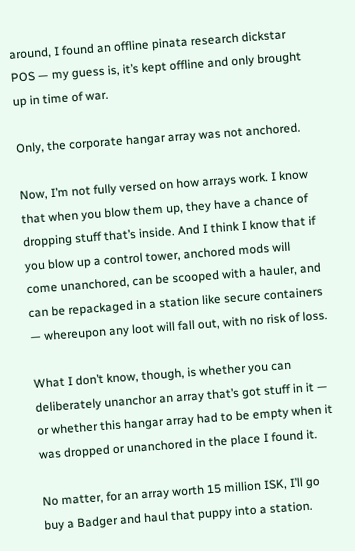around, I found an offline pinata research dickstar POS — my guess is, it’s kept offline and only brought up in time of war.

Only, the corporate hangar array was not anchored.

Now, I’m not fully versed on how arrays work. I know that when you blow them up, they have a chance of dropping stuff that’s inside. And I think I know that if you blow up a control tower, anchored mods will come unanchored, can be scooped with a hauler, and can be repackaged in a station like secure containers — whereupon any loot will fall out, with no risk of loss.

What I don’t know, though, is whether you can deliberately unanchor an array that’s got stuff in it — or whether this hangar array had to be empty when it was dropped or unanchored in the place I found it.

No matter, for an array worth 15 million ISK, I’ll go buy a Badger and haul that puppy into a station.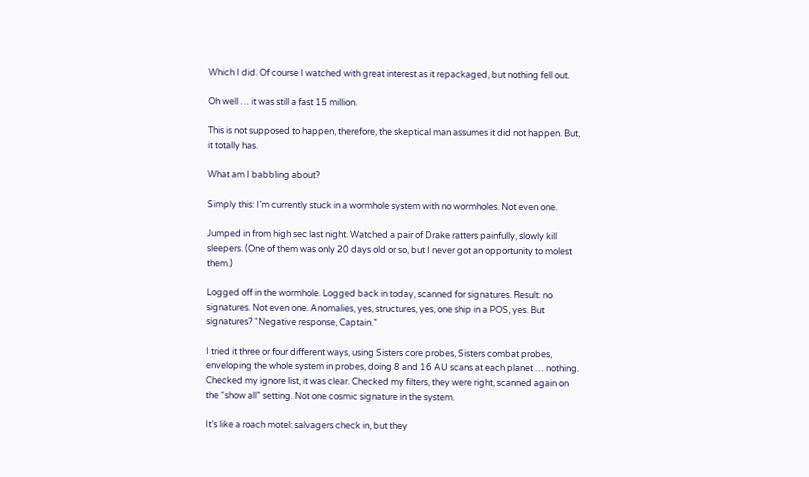Which I did. Of course I watched with great interest as it repackaged, but nothing fell out.

Oh well … it was still a fast 15 million.

This is not supposed to happen, therefore, the skeptical man assumes it did not happen. But, it totally has.

What am I babbling about?

Simply this: I’m currently stuck in a wormhole system with no wormholes. Not even one.

Jumped in from high sec last night. Watched a pair of Drake ratters painfully, slowly kill sleepers. (One of them was only 20 days old or so, but I never got an opportunity to molest them.)

Logged off in the wormhole. Logged back in today, scanned for signatures. Result: no signatures. Not even one. Anomalies, yes, structures, yes, one ship in a POS, yes. But signatures? “Negative response, Captain.”

I tried it three or four different ways, using Sisters core probes, Sisters combat probes, enveloping the whole system in probes, doing 8 and 16 AU scans at each planet … nothing. Checked my ignore list, it was clear. Checked my filters, they were right, scanned again on the “show all” setting. Not one cosmic signature in the system.

It’s like a roach motel: salvagers check in, but they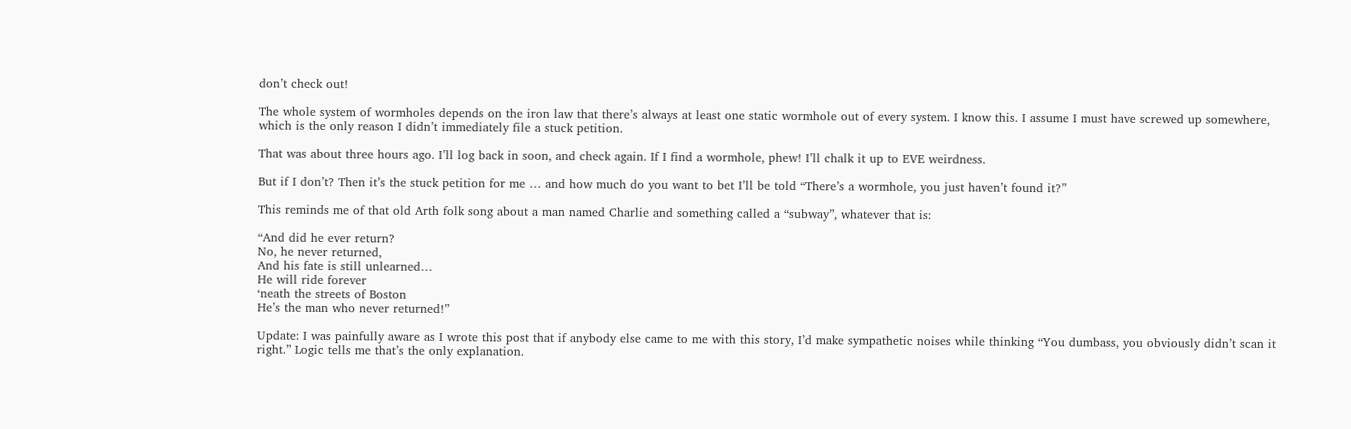don’t check out!

The whole system of wormholes depends on the iron law that there’s always at least one static wormhole out of every system. I know this. I assume I must have screwed up somewhere, which is the only reason I didn’t immediately file a stuck petition.

That was about three hours ago. I’ll log back in soon, and check again. If I find a wormhole, phew! I’ll chalk it up to EVE weirdness.

But if I don’t? Then it’s the stuck petition for me … and how much do you want to bet I’ll be told “There’s a wormhole, you just haven’t found it?”

This reminds me of that old Arth folk song about a man named Charlie and something called a “subway”, whatever that is:

“And did he ever return?
No, he never returned,
And his fate is still unlearned…
He will ride forever
‘neath the streets of Boston
He’s the man who never returned!”

Update: I was painfully aware as I wrote this post that if anybody else came to me with this story, I’d make sympathetic noises while thinking “You dumbass, you obviously didn’t scan it right.” Logic tells me that’s the only explanation.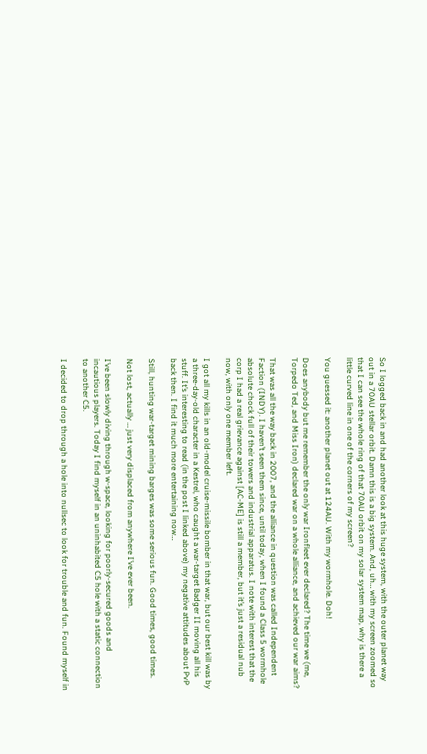So I logged back in and had another look at this huge system, with the outer planet way out in a 70AU stellar orbit. Damn this is a big system. And, uh… with my screen zoomed so that I can see the whole ring of that 70AU orbit on my solar system map, why is there a little curved line in one of the corners of my screen?

You guessed it: another planet out at 124AU. With my wormhole. Doh!

Does anybody but me remember the only war Ironfleet ever declared? The time we (me, Torpedo Ted, and Miss Iron) declared war on a whole alliance, and achieved our war aims?

That was all the way back in 2007, and the alliance in question was called Independent Faction (INDY). I haven’t seen them since, until today, when I found a Class 5 wormhole absolute chock full of their towers and industrial apparatus. I note with interest that the corp I had a real grievance against [AC-ME] is still a member, but it’s just a residual nub now, with only one member left.

I got all my kills in an old-model cruise-missile bomber in that war, but our best kill was by a three-day-old character in a Kestrel, who caught a war-target Badger II moving all his stuff. It’s interesting to read (in the post I linked above) my negative attitudes about PvP back then. I find it much more entertaining now…

Still, hunting war-target mining barges was some serious fun. Good times, good times.

Not lost, actually … just very displaced from anywhere I’ve ever been.

I’ve been slowly diving through w-space, looking for poorly-secured goods and incautious players. Today I find myself in an uninhabited C5 hole with a static connection to another C5.

I decided to drop through a hole into nullsec to look for trouble and fun. Found myself in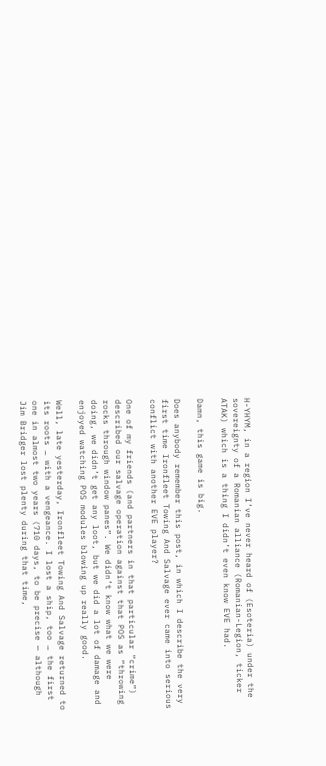H-YHYM, in a region I’ve never heard of (Esoteria) under the sovereignty of a Romanian alliance (Romanian-Legion, ticker ATAK) which is a thing I didn’t even know EVE had.

Damn, this game is big.

Does anybody remember this post, in which I describe the very first time Ironfleet Towing And Salvage ever came into serious conflict with another EVE player?

One of my friends (and partners in that particular “crime”) described our salvage operation against that POS as “throwing rocks through window panes”. We didn’t know what we were doing, we didn’t get any loot, but we did a lot of damage and enjoyed watching POS modules blowing up really good.

Well, late yesterday, Ironfleet Towing And Salvage returned to its roots … with a vengeance. I lost a ship, too … the first one in almost two years (710 days, to be precise — although Jim Bridger lost plenty during that time,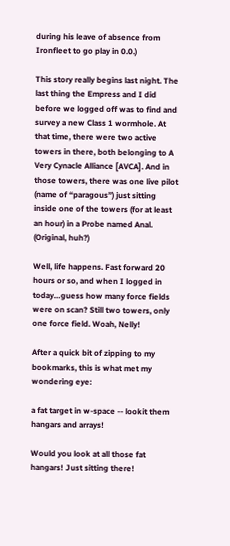during his leave of absence from Ironfleet to go play in 0.0.)

This story really begins last night. The last thing the Empress and I did before we logged off was to find and survey a new Class 1 wormhole. At that time, there were two active towers in there, both belonging to A Very Cynacle Alliance [AVCA]. And in those towers, there was one live pilot (name of “paragous”) just sitting inside one of the towers (for at least an hour) in a Probe named Anal. (Original, huh?)

Well, life happens. Fast forward 20 hours or so, and when I logged in today…guess how many force fields were on scan? Still two towers, only one force field. Woah, Nelly!

After a quick bit of zipping to my bookmarks, this is what met my wondering eye:

a fat target in w-space -- lookit them hangars and arrays!

Would you look at all those fat hangars! Just sitting there!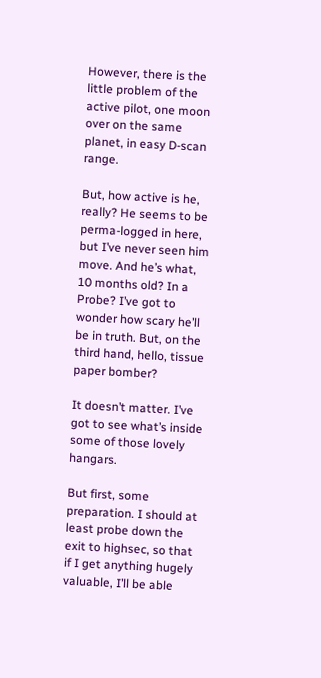However, there is the little problem of the active pilot, one moon over on the same planet, in easy D-scan range.

But, how active is he, really? He seems to be perma-logged in here, but I’ve never seen him move. And he’s what, 10 months old? In a Probe? I’ve got to wonder how scary he’ll be in truth. But, on the third hand, hello, tissue paper bomber?

It doesn’t matter. I’ve got to see what’s inside some of those lovely hangars.

But first, some preparation. I should at least probe down the exit to highsec, so that if I get anything hugely valuable, I’ll be able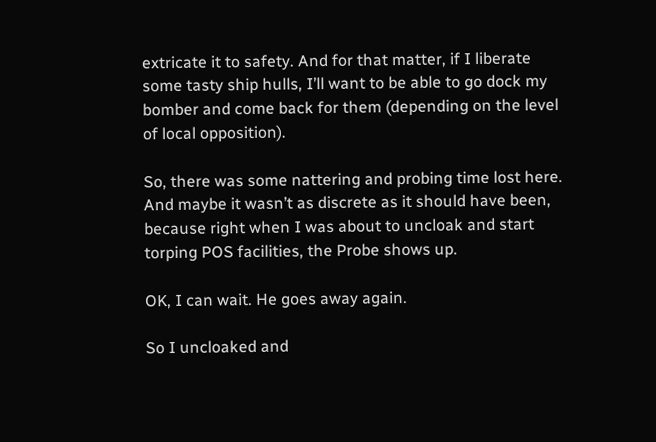extricate it to safety. And for that matter, if I liberate some tasty ship hulls, I’ll want to be able to go dock my bomber and come back for them (depending on the level of local opposition).

So, there was some nattering and probing time lost here. And maybe it wasn’t as discrete as it should have been, because right when I was about to uncloak and start torping POS facilities, the Probe shows up.

OK, I can wait. He goes away again.

So I uncloaked and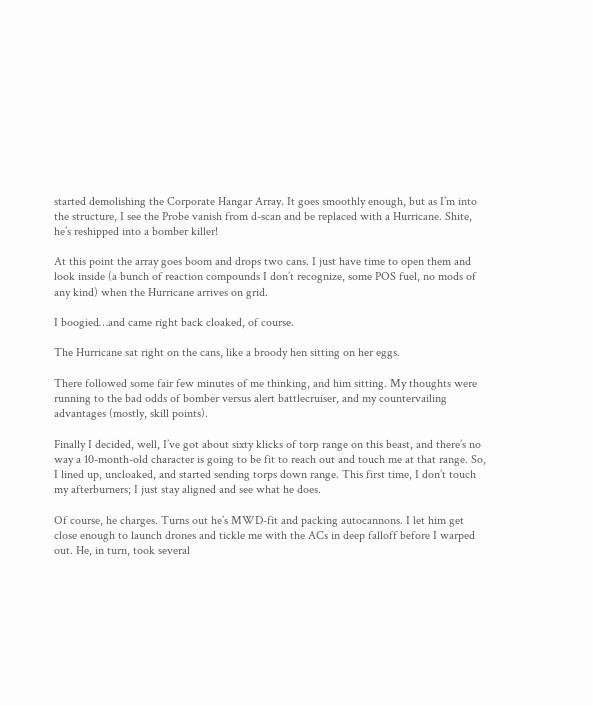started demolishing the Corporate Hangar Array. It goes smoothly enough, but as I’m into the structure, I see the Probe vanish from d-scan and be replaced with a Hurricane. Shite, he’s reshipped into a bomber killer!

At this point the array goes boom and drops two cans. I just have time to open them and look inside (a bunch of reaction compounds I don’t recognize, some POS fuel, no mods of any kind) when the Hurricane arrives on grid.

I boogied…and came right back cloaked, of course.

The Hurricane sat right on the cans, like a broody hen sitting on her eggs.

There followed some fair few minutes of me thinking, and him sitting. My thoughts were running to the bad odds of bomber versus alert battlecruiser, and my countervailing advantages (mostly, skill points).

Finally I decided, well, I’ve got about sixty klicks of torp range on this beast, and there’s no way a 10-month-old character is going to be fit to reach out and touch me at that range. So, I lined up, uncloaked, and started sending torps down range. This first time, I don’t touch my afterburners; I just stay aligned and see what he does.

Of course, he charges. Turns out he’s MWD-fit and packing autocannons. I let him get close enough to launch drones and tickle me with the ACs in deep falloff before I warped out. He, in turn, took several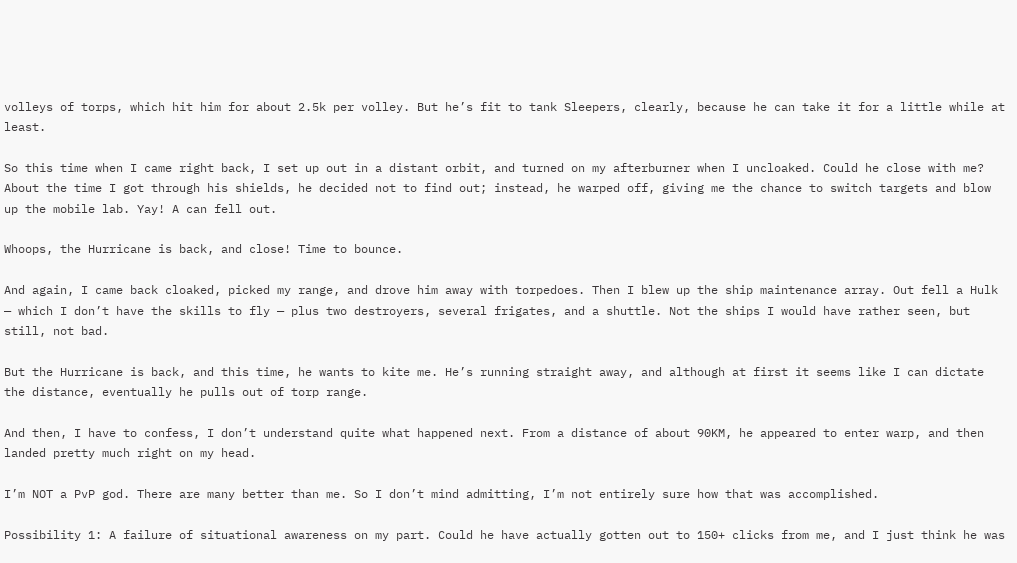volleys of torps, which hit him for about 2.5k per volley. But he’s fit to tank Sleepers, clearly, because he can take it for a little while at least.

So this time when I came right back, I set up out in a distant orbit, and turned on my afterburner when I uncloaked. Could he close with me? About the time I got through his shields, he decided not to find out; instead, he warped off, giving me the chance to switch targets and blow up the mobile lab. Yay! A can fell out.

Whoops, the Hurricane is back, and close! Time to bounce.

And again, I came back cloaked, picked my range, and drove him away with torpedoes. Then I blew up the ship maintenance array. Out fell a Hulk — which I don’t have the skills to fly — plus two destroyers, several frigates, and a shuttle. Not the ships I would have rather seen, but still, not bad.

But the Hurricane is back, and this time, he wants to kite me. He’s running straight away, and although at first it seems like I can dictate the distance, eventually he pulls out of torp range.

And then, I have to confess, I don’t understand quite what happened next. From a distance of about 90KM, he appeared to enter warp, and then landed pretty much right on my head.

I’m NOT a PvP god. There are many better than me. So I don’t mind admitting, I’m not entirely sure how that was accomplished.

Possibility 1: A failure of situational awareness on my part. Could he have actually gotten out to 150+ clicks from me, and I just think he was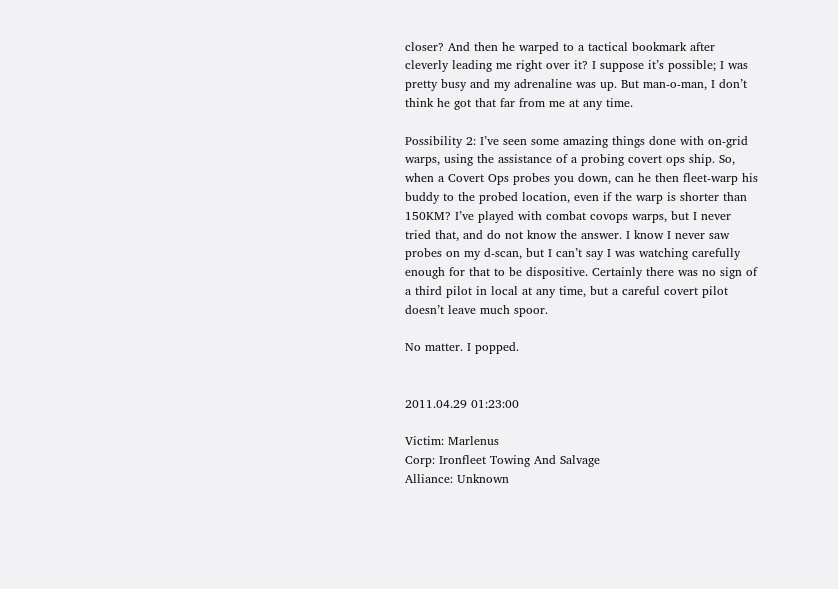closer? And then he warped to a tactical bookmark after cleverly leading me right over it? I suppose it’s possible; I was pretty busy and my adrenaline was up. But man-o-man, I don’t think he got that far from me at any time.

Possibility 2: I’ve seen some amazing things done with on-grid warps, using the assistance of a probing covert ops ship. So, when a Covert Ops probes you down, can he then fleet-warp his buddy to the probed location, even if the warp is shorter than 150KM? I’ve played with combat covops warps, but I never tried that, and do not know the answer. I know I never saw probes on my d-scan, but I can’t say I was watching carefully enough for that to be dispositive. Certainly there was no sign of a third pilot in local at any time, but a careful covert pilot doesn’t leave much spoor.

No matter. I popped.


2011.04.29 01:23:00

Victim: Marlenus
Corp: Ironfleet Towing And Salvage
Alliance: Unknown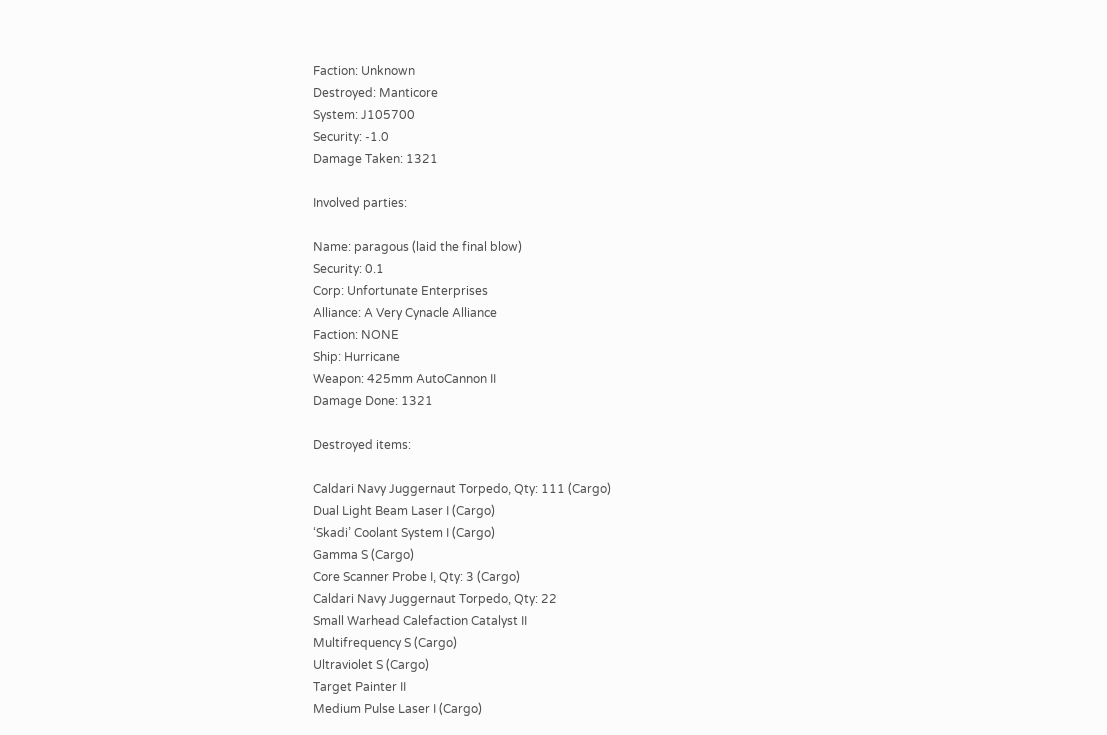Faction: Unknown
Destroyed: Manticore
System: J105700
Security: -1.0
Damage Taken: 1321

Involved parties:

Name: paragous (laid the final blow)
Security: 0.1
Corp: Unfortunate Enterprises
Alliance: A Very Cynacle Alliance
Faction: NONE
Ship: Hurricane
Weapon: 425mm AutoCannon II
Damage Done: 1321

Destroyed items:

Caldari Navy Juggernaut Torpedo, Qty: 111 (Cargo)
Dual Light Beam Laser I (Cargo)
‘Skadi’ Coolant System I (Cargo)
Gamma S (Cargo)
Core Scanner Probe I, Qty: 3 (Cargo)
Caldari Navy Juggernaut Torpedo, Qty: 22
Small Warhead Calefaction Catalyst II
Multifrequency S (Cargo)
Ultraviolet S (Cargo)
Target Painter II
Medium Pulse Laser I (Cargo)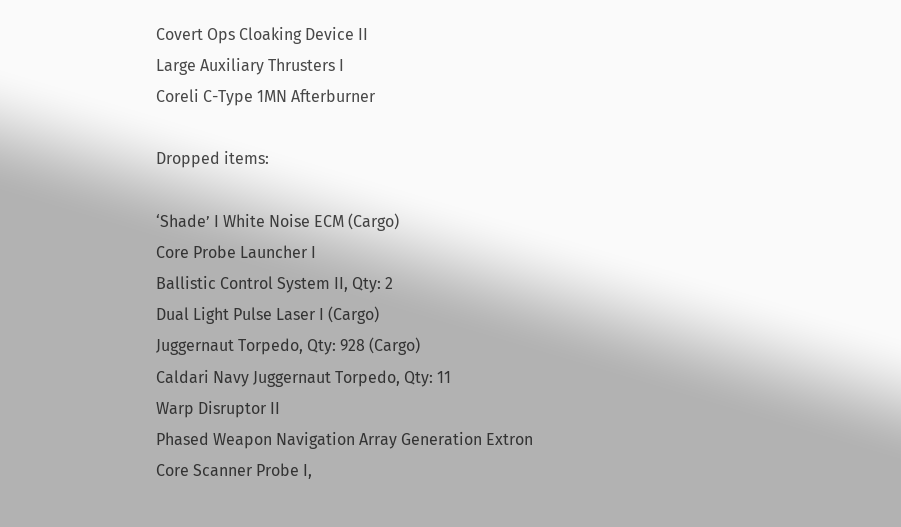Covert Ops Cloaking Device II
Large Auxiliary Thrusters I
Coreli C-Type 1MN Afterburner

Dropped items:

‘Shade’ I White Noise ECM (Cargo)
Core Probe Launcher I
Ballistic Control System II, Qty: 2
Dual Light Pulse Laser I (Cargo)
Juggernaut Torpedo, Qty: 928 (Cargo)
Caldari Navy Juggernaut Torpedo, Qty: 11
Warp Disruptor II
Phased Weapon Navigation Array Generation Extron
Core Scanner Probe I,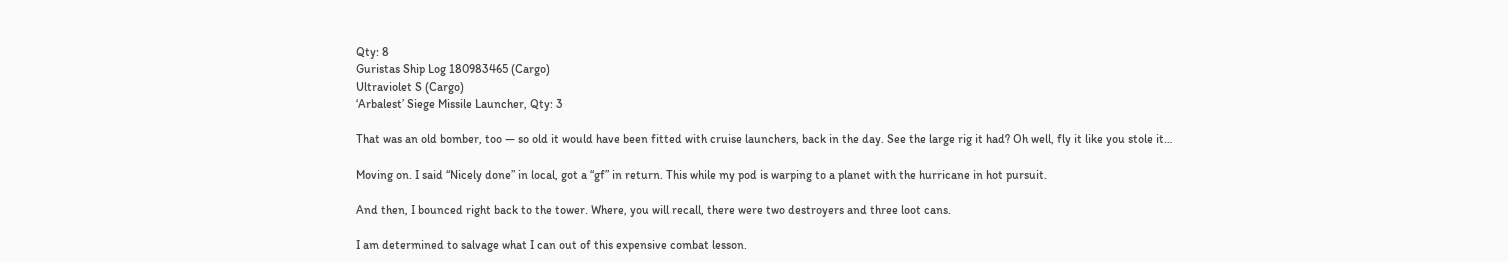Qty: 8
Guristas Ship Log 180983465 (Cargo)
Ultraviolet S (Cargo)
‘Arbalest’ Siege Missile Launcher, Qty: 3

That was an old bomber, too — so old it would have been fitted with cruise launchers, back in the day. See the large rig it had? Oh well, fly it like you stole it…

Moving on. I said “Nicely done” in local, got a “gf” in return. This while my pod is warping to a planet with the hurricane in hot pursuit.

And then, I bounced right back to the tower. Where, you will recall, there were two destroyers and three loot cans.

I am determined to salvage what I can out of this expensive combat lesson.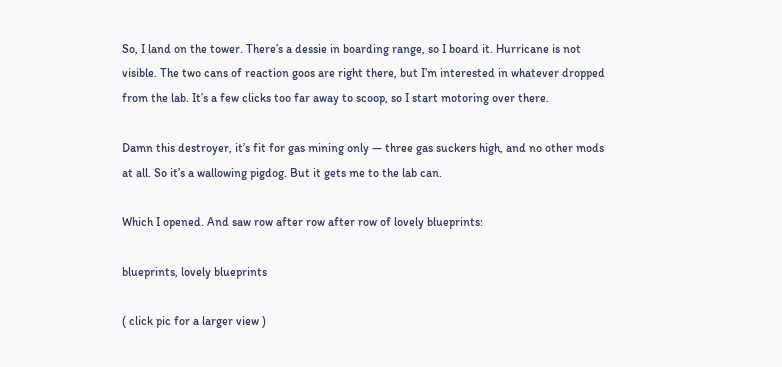So, I land on the tower. There’s a dessie in boarding range, so I board it. Hurricane is not visible. The two cans of reaction goos are right there, but I’m interested in whatever dropped from the lab. It’s a few clicks too far away to scoop, so I start motoring over there.

Damn this destroyer, it’s fit for gas mining only — three gas suckers high, and no other mods at all. So it’s a wallowing pigdog. But it gets me to the lab can.

Which I opened. And saw row after row after row of lovely blueprints:

blueprints, lovely blueprints

( click pic for a larger view )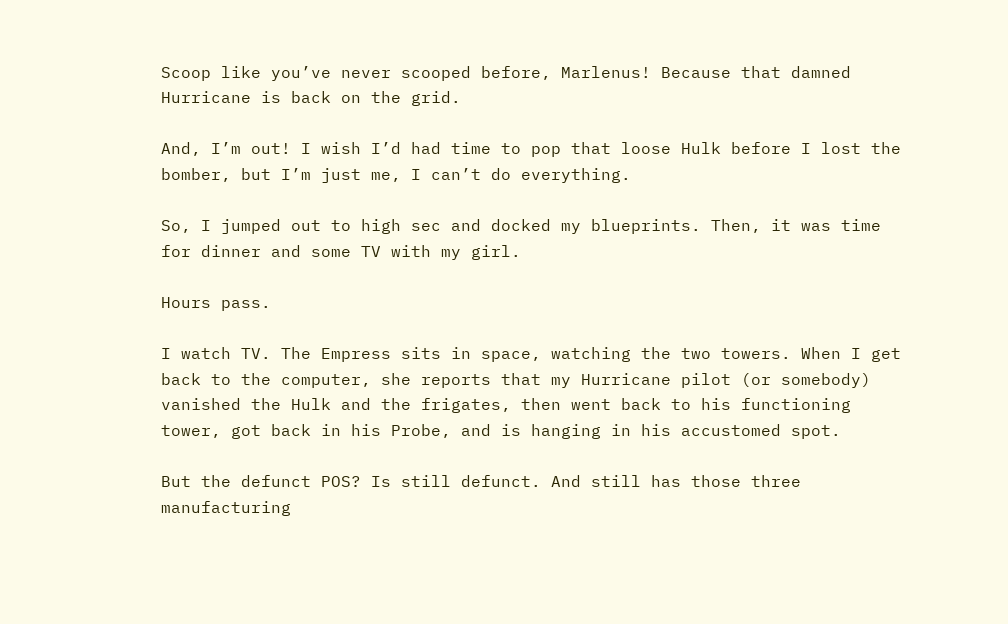Scoop like you’ve never scooped before, Marlenus! Because that damned Hurricane is back on the grid.

And, I’m out! I wish I’d had time to pop that loose Hulk before I lost the bomber, but I’m just me, I can’t do everything.

So, I jumped out to high sec and docked my blueprints. Then, it was time for dinner and some TV with my girl.

Hours pass.

I watch TV. The Empress sits in space, watching the two towers. When I get back to the computer, she reports that my Hurricane pilot (or somebody) vanished the Hulk and the frigates, then went back to his functioning tower, got back in his Probe, and is hanging in his accustomed spot.

But the defunct POS? Is still defunct. And still has those three manufacturing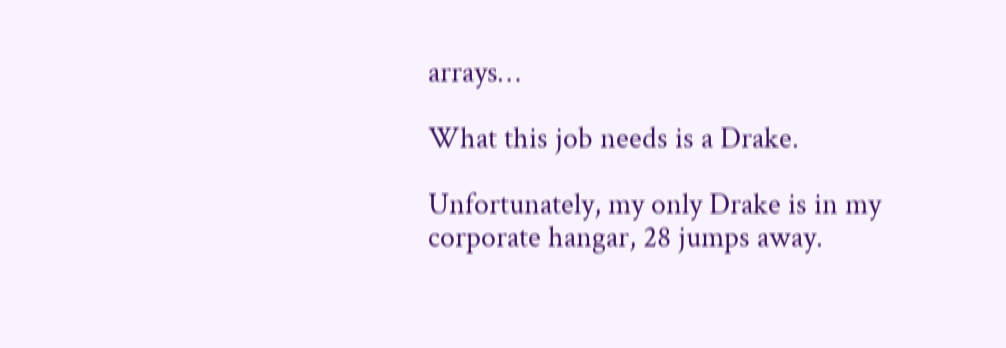arrays…

What this job needs is a Drake.

Unfortunately, my only Drake is in my corporate hangar, 28 jumps away.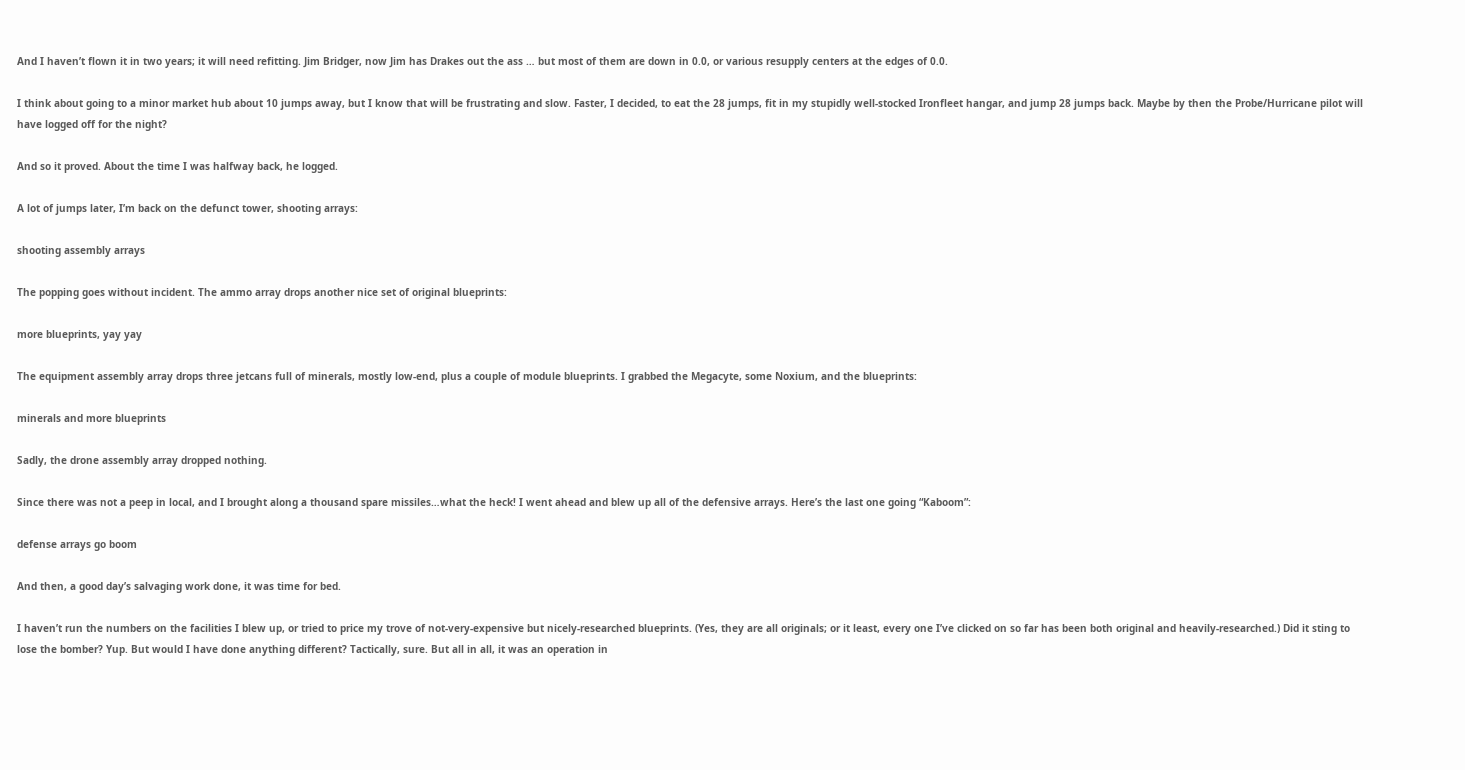And I haven’t flown it in two years; it will need refitting. Jim Bridger, now Jim has Drakes out the ass … but most of them are down in 0.0, or various resupply centers at the edges of 0.0.

I think about going to a minor market hub about 10 jumps away, but I know that will be frustrating and slow. Faster, I decided, to eat the 28 jumps, fit in my stupidly well-stocked Ironfleet hangar, and jump 28 jumps back. Maybe by then the Probe/Hurricane pilot will have logged off for the night?

And so it proved. About the time I was halfway back, he logged.

A lot of jumps later, I’m back on the defunct tower, shooting arrays:

shooting assembly arrays

The popping goes without incident. The ammo array drops another nice set of original blueprints:

more blueprints, yay yay

The equipment assembly array drops three jetcans full of minerals, mostly low-end, plus a couple of module blueprints. I grabbed the Megacyte, some Noxium, and the blueprints:

minerals and more blueprints

Sadly, the drone assembly array dropped nothing.

Since there was not a peep in local, and I brought along a thousand spare missiles…what the heck! I went ahead and blew up all of the defensive arrays. Here’s the last one going “Kaboom”:

defense arrays go boom

And then, a good day’s salvaging work done, it was time for bed.

I haven’t run the numbers on the facilities I blew up, or tried to price my trove of not-very-expensive but nicely-researched blueprints. (Yes, they are all originals; or it least, every one I’ve clicked on so far has been both original and heavily-researched.) Did it sting to lose the bomber? Yup. But would I have done anything different? Tactically, sure. But all in all, it was an operation in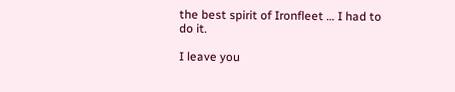the best spirit of Ironfleet … I had to do it.

I leave you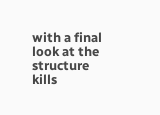with a final look at the structure kills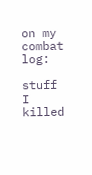on my combat log:

stuff I killed